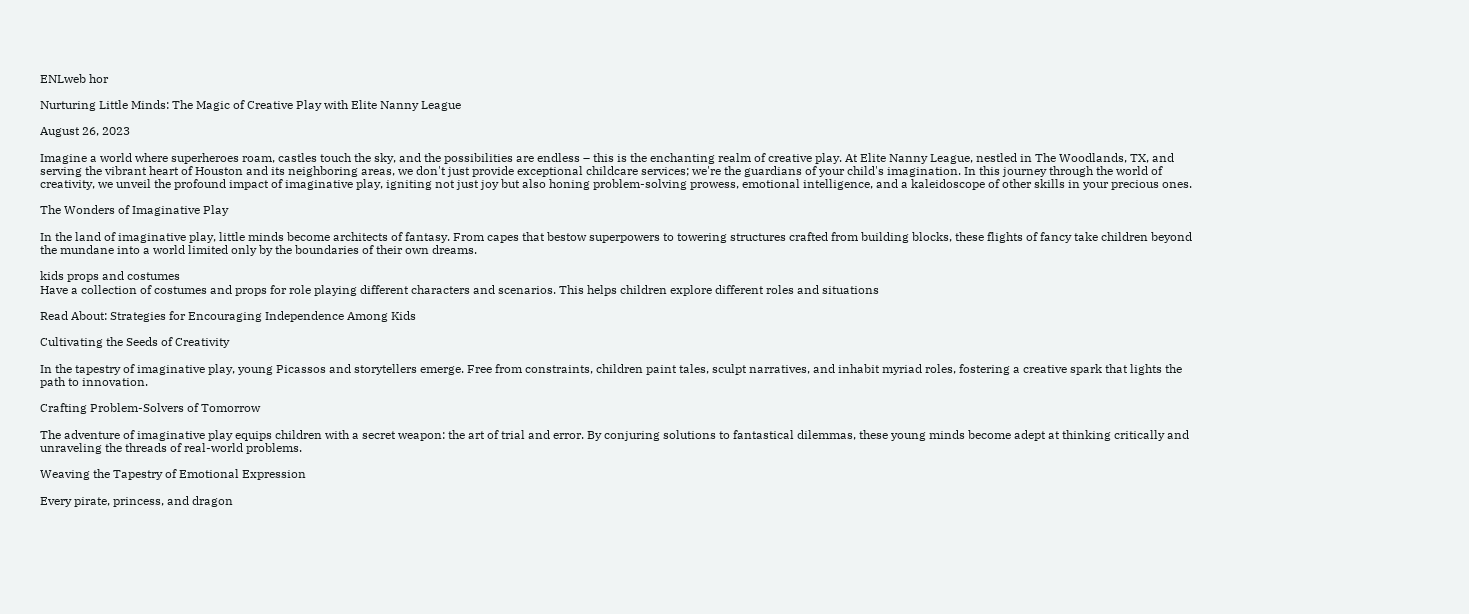ENLweb hor

Nurturing Little Minds: The Magic of Creative Play with Elite Nanny League

August 26, 2023

Imagine a world where superheroes roam, castles touch the sky, and the possibilities are endless – this is the enchanting realm of creative play. At Elite Nanny League, nestled in The Woodlands, TX, and serving the vibrant heart of Houston and its neighboring areas, we don't just provide exceptional childcare services; we're the guardians of your child's imagination. In this journey through the world of creativity, we unveil the profound impact of imaginative play, igniting not just joy but also honing problem-solving prowess, emotional intelligence, and a kaleidoscope of other skills in your precious ones.

The Wonders of Imaginative Play

In the land of imaginative play, little minds become architects of fantasy. From capes that bestow superpowers to towering structures crafted from building blocks, these flights of fancy take children beyond the mundane into a world limited only by the boundaries of their own dreams.

kids props and costumes
Have a collection of costumes and props for role playing different characters and scenarios. This helps children explore different roles and situations

Read About: Strategies for Encouraging Independence Among Kids

Cultivating the Seeds of Creativity

In the tapestry of imaginative play, young Picassos and storytellers emerge. Free from constraints, children paint tales, sculpt narratives, and inhabit myriad roles, fostering a creative spark that lights the path to innovation.

Crafting Problem-Solvers of Tomorrow

The adventure of imaginative play equips children with a secret weapon: the art of trial and error. By conjuring solutions to fantastical dilemmas, these young minds become adept at thinking critically and unraveling the threads of real-world problems.

Weaving the Tapestry of Emotional Expression

Every pirate, princess, and dragon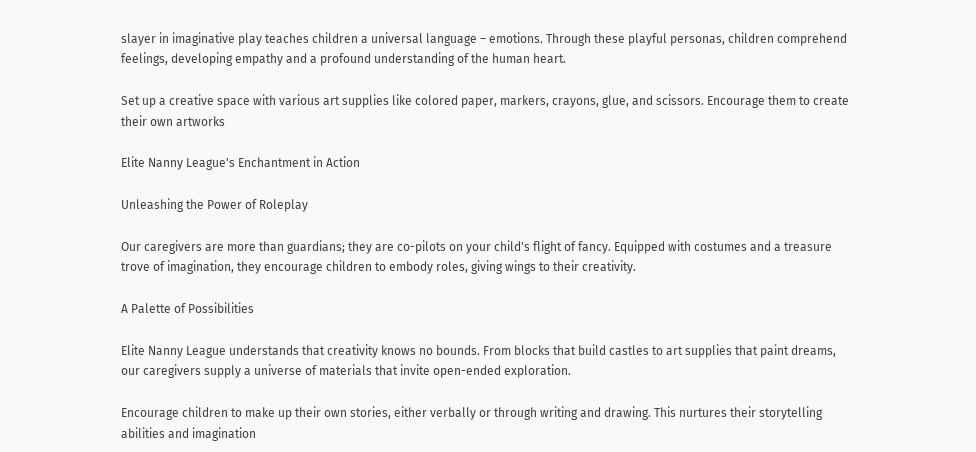slayer in imaginative play teaches children a universal language – emotions. Through these playful personas, children comprehend feelings, developing empathy and a profound understanding of the human heart.

Set up a creative space with various art supplies like colored paper, markers, crayons, glue, and scissors. Encourage them to create their own artworks

Elite Nanny League's Enchantment in Action

Unleashing the Power of Roleplay

Our caregivers are more than guardians; they are co-pilots on your child's flight of fancy. Equipped with costumes and a treasure trove of imagination, they encourage children to embody roles, giving wings to their creativity.

A Palette of Possibilities

Elite Nanny League understands that creativity knows no bounds. From blocks that build castles to art supplies that paint dreams, our caregivers supply a universe of materials that invite open-ended exploration.

Encourage children to make up their own stories, either verbally or through writing and drawing. This nurtures their storytelling abilities and imagination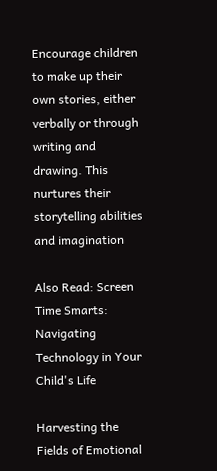Encourage children to make up their own stories, either verbally or through writing and drawing. This nurtures their storytelling abilities and imagination

Also Read: Screen Time Smarts: Navigating Technology in Your Child's Life

Harvesting the Fields of Emotional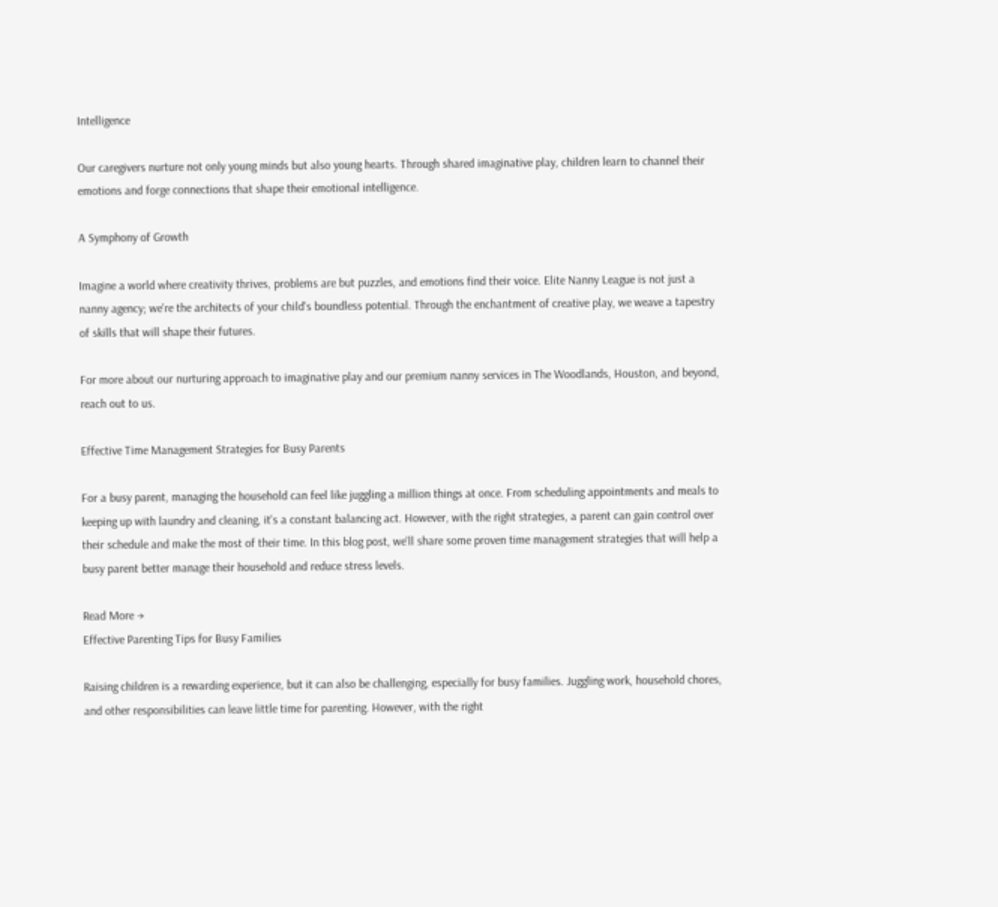Intelligence

Our caregivers nurture not only young minds but also young hearts. Through shared imaginative play, children learn to channel their emotions and forge connections that shape their emotional intelligence.

A Symphony of Growth

Imagine a world where creativity thrives, problems are but puzzles, and emotions find their voice. Elite Nanny League is not just a nanny agency; we're the architects of your child's boundless potential. Through the enchantment of creative play, we weave a tapestry of skills that will shape their futures.

For more about our nurturing approach to imaginative play and our premium nanny services in The Woodlands, Houston, and beyond, reach out to us.

Effective Time Management Strategies for Busy Parents

For a busy parent, managing the household can feel like juggling a million things at once. From scheduling appointments and meals to keeping up with laundry and cleaning, it's a constant balancing act. However, with the right strategies, a parent can gain control over their schedule and make the most of their time. In this blog post, we'll share some proven time management strategies that will help a busy parent better manage their household and reduce stress levels.

Read More →
Effective Parenting Tips for Busy Families

Raising children is a rewarding experience, but it can also be challenging, especially for busy families. Juggling work, household chores, and other responsibilities can leave little time for parenting. However, with the right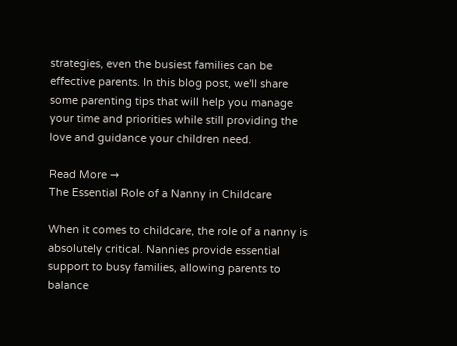strategies, even the busiest families can be effective parents. In this blog post, we'll share some parenting tips that will help you manage your time and priorities while still providing the love and guidance your children need.

Read More →
The Essential Role of a Nanny in Childcare

When it comes to childcare, the role of a nanny is absolutely critical. Nannies provide essential support to busy families, allowing parents to balance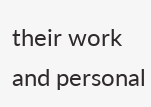their work and personal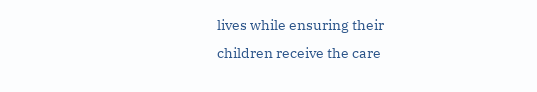lives while ensuring their children receive the care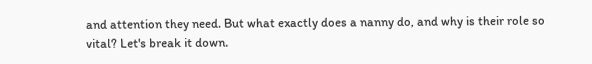and attention they need. But what exactly does a nanny do, and why is their role so vital? Let's break it down.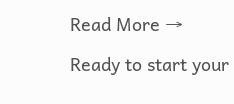Read More →

Ready to start your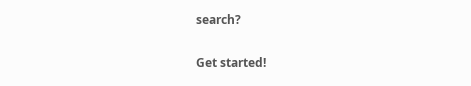search?

Get started!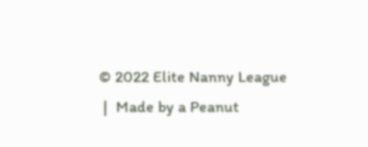© 2022 Elite Nanny League
 |  Made by a Peanut